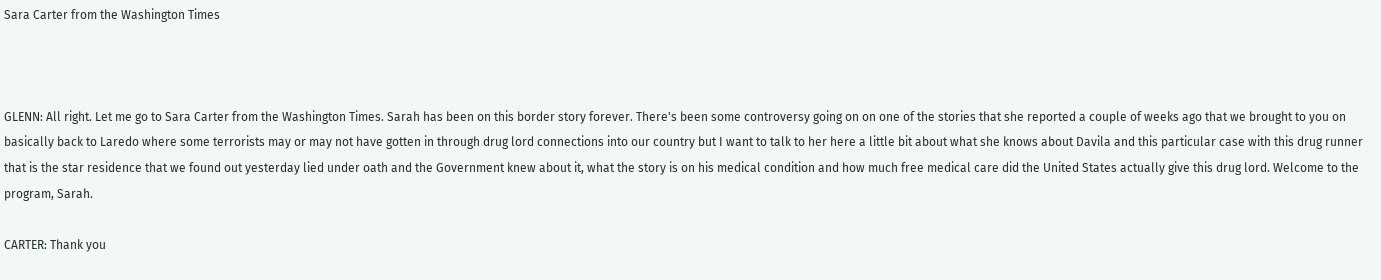Sara Carter from the Washington Times



GLENN: All right. Let me go to Sara Carter from the Washington Times. Sarah has been on this border story forever. There's been some controversy going on on one of the stories that she reported a couple of weeks ago that we brought to you on basically back to Laredo where some terrorists may or may not have gotten in through drug lord connections into our country but I want to talk to her here a little bit about what she knows about Davila and this particular case with this drug runner that is the star residence that we found out yesterday lied under oath and the Government knew about it, what the story is on his medical condition and how much free medical care did the United States actually give this drug lord. Welcome to the program, Sarah.

CARTER: Thank you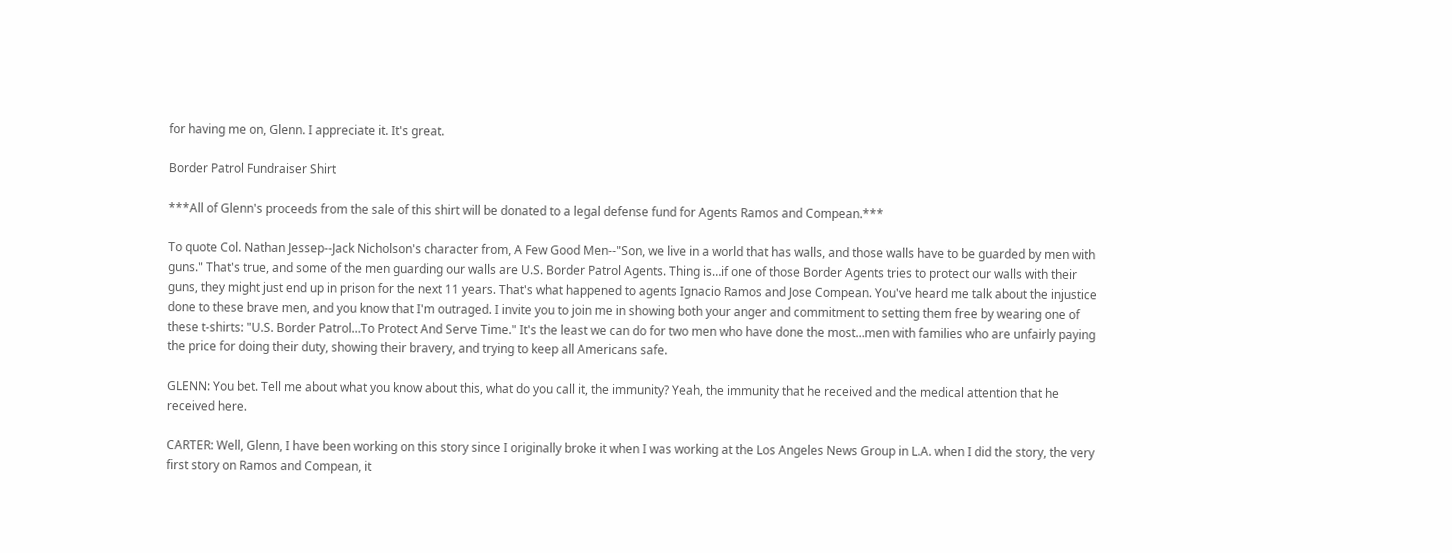for having me on, Glenn. I appreciate it. It's great.

Border Patrol Fundraiser Shirt

***All of Glenn's proceeds from the sale of this shirt will be donated to a legal defense fund for Agents Ramos and Compean.***

To quote Col. Nathan Jessep--Jack Nicholson's character from, A Few Good Men--"Son, we live in a world that has walls, and those walls have to be guarded by men with guns." That's true, and some of the men guarding our walls are U.S. Border Patrol Agents. Thing is…if one of those Border Agents tries to protect our walls with their guns, they might just end up in prison for the next 11 years. That's what happened to agents Ignacio Ramos and Jose Compean. You've heard me talk about the injustice done to these brave men, and you know that I'm outraged. I invite you to join me in showing both your anger and commitment to setting them free by wearing one of these t-shirts: "U.S. Border Patrol…To Protect And Serve Time." It's the least we can do for two men who have done the most…men with families who are unfairly paying the price for doing their duty, showing their bravery, and trying to keep all Americans safe.

GLENN: You bet. Tell me about what you know about this, what do you call it, the immunity? Yeah, the immunity that he received and the medical attention that he received here.

CARTER: Well, Glenn, I have been working on this story since I originally broke it when I was working at the Los Angeles News Group in L.A. when I did the story, the very first story on Ramos and Compean, it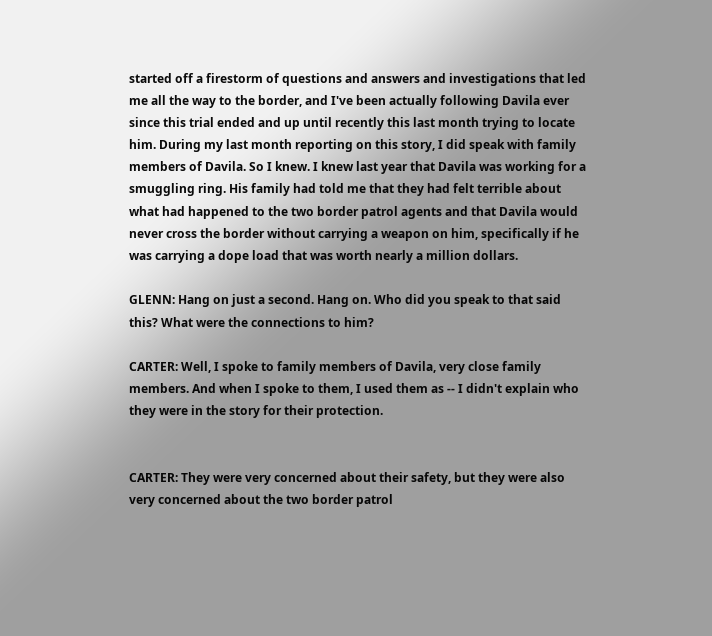started off a firestorm of questions and answers and investigations that led me all the way to the border, and I've been actually following Davila ever since this trial ended and up until recently this last month trying to locate him. During my last month reporting on this story, I did speak with family members of Davila. So I knew. I knew last year that Davila was working for a smuggling ring. His family had told me that they had felt terrible about what had happened to the two border patrol agents and that Davila would never cross the border without carrying a weapon on him, specifically if he was carrying a dope load that was worth nearly a million dollars.

GLENN: Hang on just a second. Hang on. Who did you speak to that said this? What were the connections to him?

CARTER: Well, I spoke to family members of Davila, very close family members. And when I spoke to them, I used them as -- I didn't explain who they were in the story for their protection.


CARTER: They were very concerned about their safety, but they were also very concerned about the two border patrol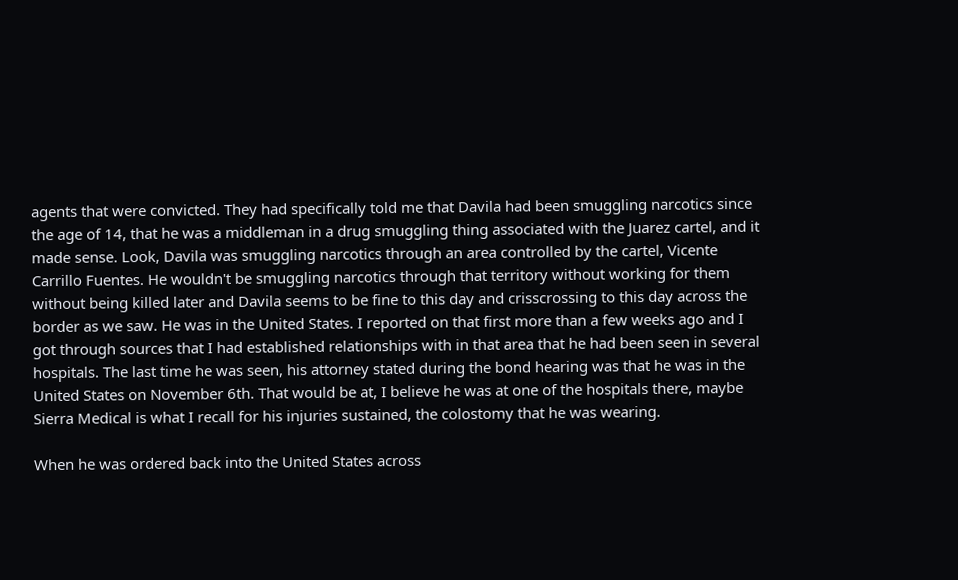agents that were convicted. They had specifically told me that Davila had been smuggling narcotics since the age of 14, that he was a middleman in a drug smuggling thing associated with the Juarez cartel, and it made sense. Look, Davila was smuggling narcotics through an area controlled by the cartel, Vicente Carrillo Fuentes. He wouldn't be smuggling narcotics through that territory without working for them without being killed later and Davila seems to be fine to this day and crisscrossing to this day across the border as we saw. He was in the United States. I reported on that first more than a few weeks ago and I got through sources that I had established relationships with in that area that he had been seen in several hospitals. The last time he was seen, his attorney stated during the bond hearing was that he was in the United States on November 6th. That would be at, I believe he was at one of the hospitals there, maybe Sierra Medical is what I recall for his injuries sustained, the colostomy that he was wearing.

When he was ordered back into the United States across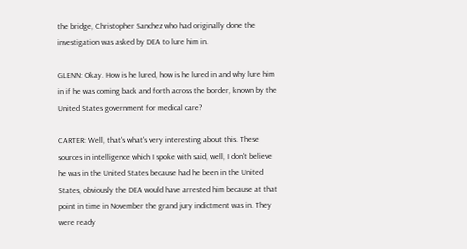the bridge, Christopher Sanchez who had originally done the investigation was asked by DEA to lure him in.

GLENN: Okay. How is he lured, how is he lured in and why lure him in if he was coming back and forth across the border, known by the United States government for medical care?

CARTER: Well, that's what's very interesting about this. These sources in intelligence which I spoke with said, well, I don't believe he was in the United States because had he been in the United States, obviously the DEA would have arrested him because at that point in time in November the grand jury indictment was in. They were ready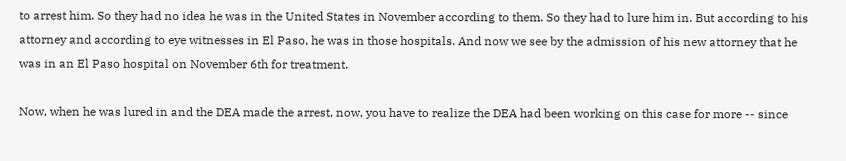to arrest him. So they had no idea he was in the United States in November according to them. So they had to lure him in. But according to his attorney and according to eye witnesses in El Paso, he was in those hospitals. And now we see by the admission of his new attorney that he was in an El Paso hospital on November 6th for treatment.

Now, when he was lured in and the DEA made the arrest, now, you have to realize the DEA had been working on this case for more -- since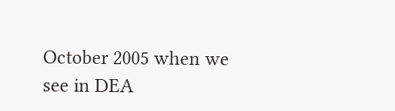October 2005 when we see in DEA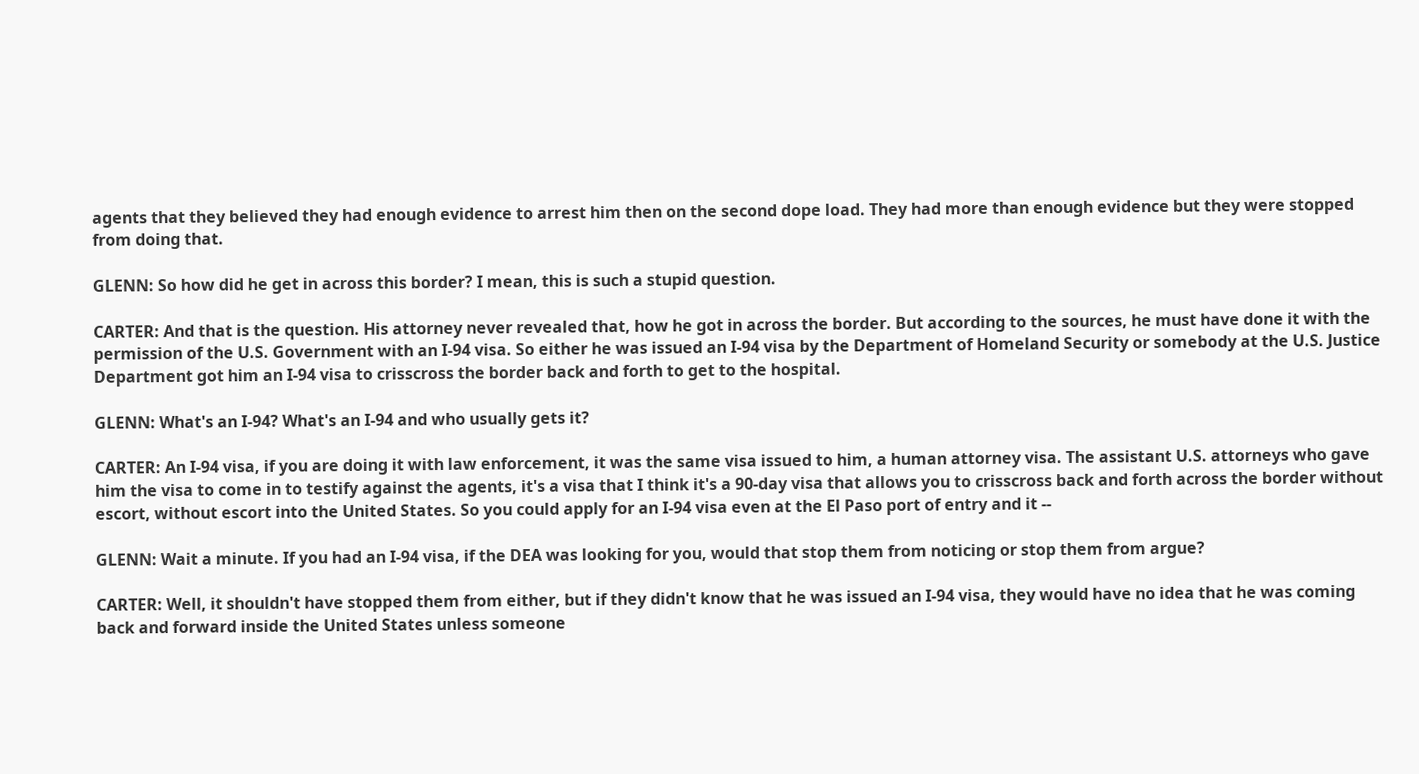agents that they believed they had enough evidence to arrest him then on the second dope load. They had more than enough evidence but they were stopped from doing that.

GLENN: So how did he get in across this border? I mean, this is such a stupid question.

CARTER: And that is the question. His attorney never revealed that, how he got in across the border. But according to the sources, he must have done it with the permission of the U.S. Government with an I-94 visa. So either he was issued an I-94 visa by the Department of Homeland Security or somebody at the U.S. Justice Department got him an I-94 visa to crisscross the border back and forth to get to the hospital.

GLENN: What's an I-94? What's an I-94 and who usually gets it?

CARTER: An I-94 visa, if you are doing it with law enforcement, it was the same visa issued to him, a human attorney visa. The assistant U.S. attorneys who gave him the visa to come in to testify against the agents, it's a visa that I think it's a 90-day visa that allows you to crisscross back and forth across the border without escort, without escort into the United States. So you could apply for an I-94 visa even at the El Paso port of entry and it --

GLENN: Wait a minute. If you had an I-94 visa, if the DEA was looking for you, would that stop them from noticing or stop them from argue?

CARTER: Well, it shouldn't have stopped them from either, but if they didn't know that he was issued an I-94 visa, they would have no idea that he was coming back and forward inside the United States unless someone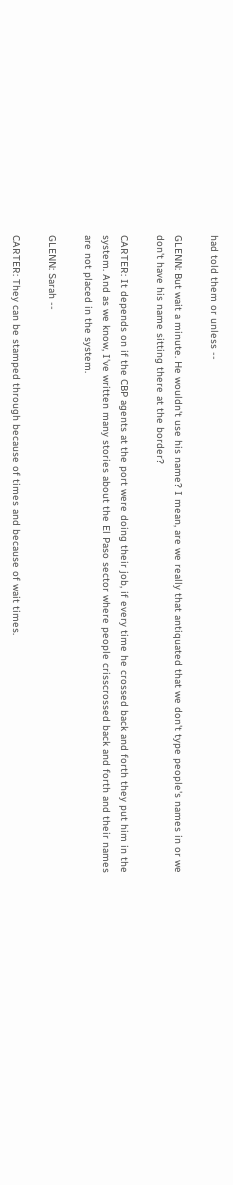had told them or unless --

GLENN: But wait a minute. He wouldn't use his name? I mean, are we really that antiquated that we don't type people's names in or we don't have his name sitting there at the border?

CARTER: It depends on if the CBP agents at the port were doing their job, if every time he crossed back and forth they put him in the system. And as we know, I've written many stories about the El Paso sector where people crisscrossed back and forth and their names are not placed in the system.

GLENN: Sarah --

CARTER: They can be stamped through because of times and because of wait times.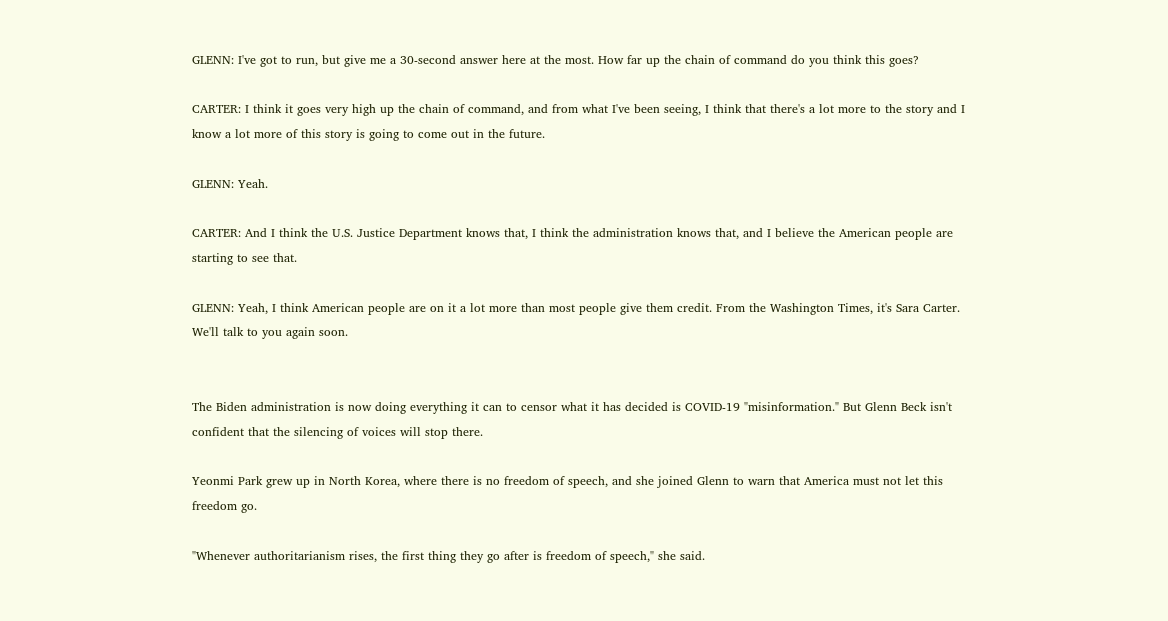GLENN: I've got to run, but give me a 30-second answer here at the most. How far up the chain of command do you think this goes?

CARTER: I think it goes very high up the chain of command, and from what I've been seeing, I think that there's a lot more to the story and I know a lot more of this story is going to come out in the future.

GLENN: Yeah.

CARTER: And I think the U.S. Justice Department knows that, I think the administration knows that, and I believe the American people are starting to see that.

GLENN: Yeah, I think American people are on it a lot more than most people give them credit. From the Washington Times, it's Sara Carter. We'll talk to you again soon.


The Biden administration is now doing everything it can to censor what it has decided is COVID-19 "misinformation." But Glenn Beck isn't confident that the silencing of voices will stop there.

Yeonmi Park grew up in North Korea, where there is no freedom of speech, and she joined Glenn to warn that America must not let this freedom go.

"Whenever authoritarianism rises, the first thing they go after is freedom of speech," she said.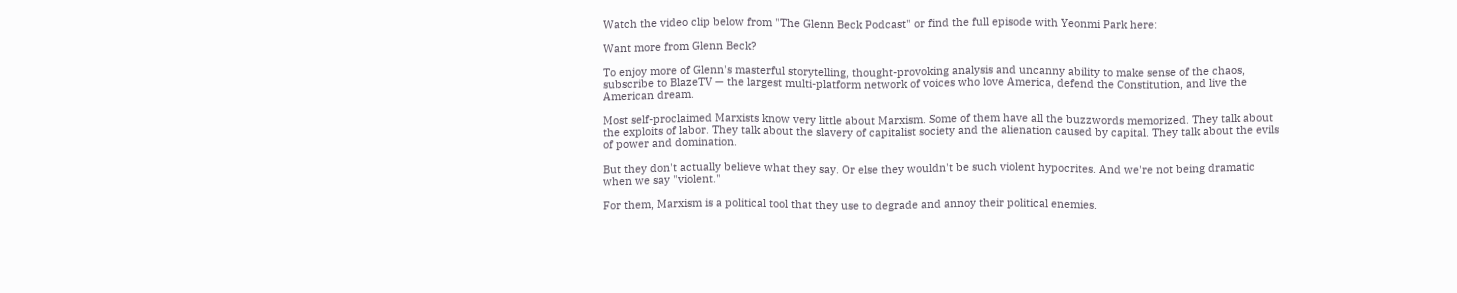Watch the video clip below from "The Glenn Beck Podcast" or find the full episode with Yeonmi Park here:

Want more from Glenn Beck?

To enjoy more of Glenn's masterful storytelling, thought-provoking analysis and uncanny ability to make sense of the chaos, subscribe to BlazeTV — the largest multi-platform network of voices who love America, defend the Constitution, and live the American dream.

Most self-proclaimed Marxists know very little about Marxism. Some of them have all the buzzwords memorized. They talk about the exploits of labor. They talk about the slavery of capitalist society and the alienation caused by capital. They talk about the evils of power and domination.

But they don't actually believe what they say. Or else they wouldn't be such violent hypocrites. And we're not being dramatic when we say "violent."

For them, Marxism is a political tool that they use to degrade and annoy their political enemies.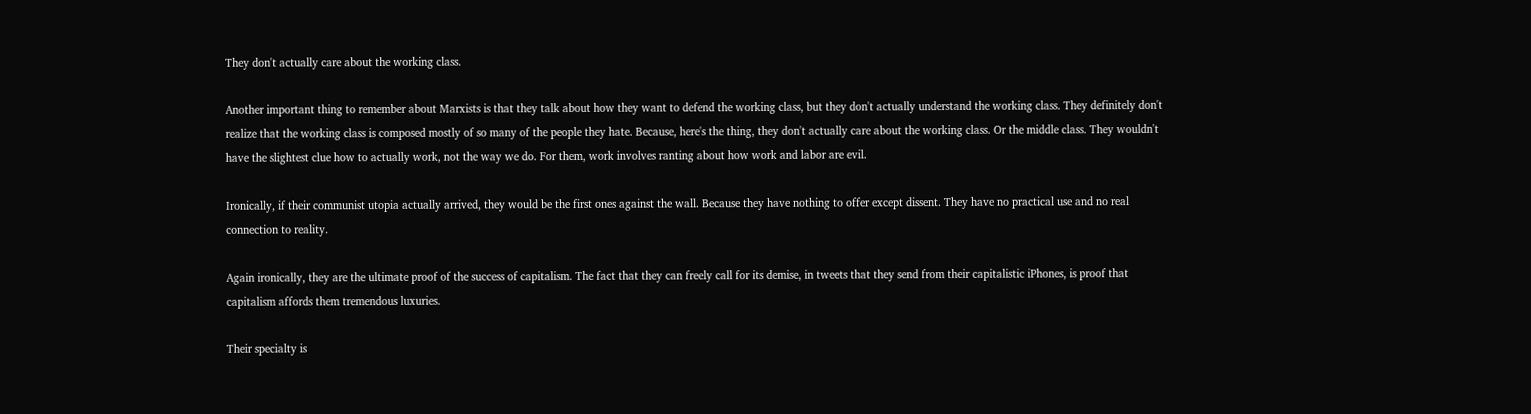They don't actually care about the working class.

Another important thing to remember about Marxists is that they talk about how they want to defend the working class, but they don't actually understand the working class. They definitely don't realize that the working class is composed mostly of so many of the people they hate. Because, here's the thing, they don't actually care about the working class. Or the middle class. They wouldn't have the slightest clue how to actually work, not the way we do. For them, work involves ranting about how work and labor are evil.

Ironically, if their communist utopia actually arrived, they would be the first ones against the wall. Because they have nothing to offer except dissent. They have no practical use and no real connection to reality.

Again ironically, they are the ultimate proof of the success of capitalism. The fact that they can freely call for its demise, in tweets that they send from their capitalistic iPhones, is proof that capitalism affords them tremendous luxuries.

Their specialty is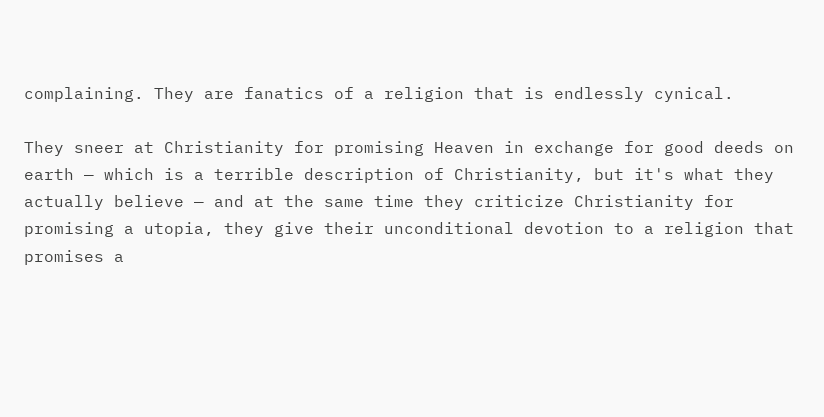complaining. They are fanatics of a religion that is endlessly cynical.

They sneer at Christianity for promising Heaven in exchange for good deeds on earth — which is a terrible description of Christianity, but it's what they actually believe — and at the same time they criticize Christianity for promising a utopia, they give their unconditional devotion to a religion that promises a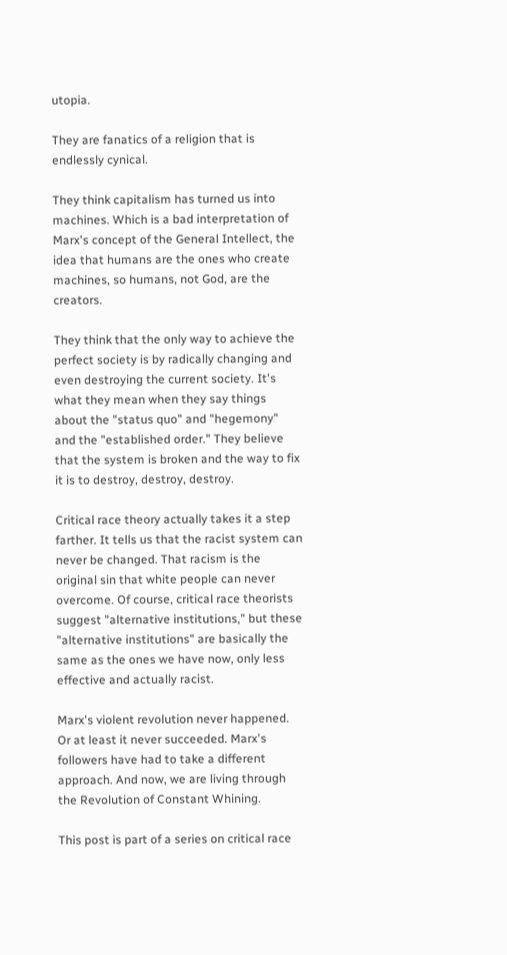utopia.

They are fanatics of a religion that is endlessly cynical.

They think capitalism has turned us into machines. Which is a bad interpretation of Marx's concept of the General Intellect, the idea that humans are the ones who create machines, so humans, not God, are the creators.

They think that the only way to achieve the perfect society is by radically changing and even destroying the current society. It's what they mean when they say things about the "status quo" and "hegemony" and the "established order." They believe that the system is broken and the way to fix it is to destroy, destroy, destroy.

Critical race theory actually takes it a step farther. It tells us that the racist system can never be changed. That racism is the original sin that white people can never overcome. Of course, critical race theorists suggest "alternative institutions," but these "alternative institutions" are basically the same as the ones we have now, only less effective and actually racist.

Marx's violent revolution never happened. Or at least it never succeeded. Marx's followers have had to take a different approach. And now, we are living through the Revolution of Constant Whining.

This post is part of a series on critical race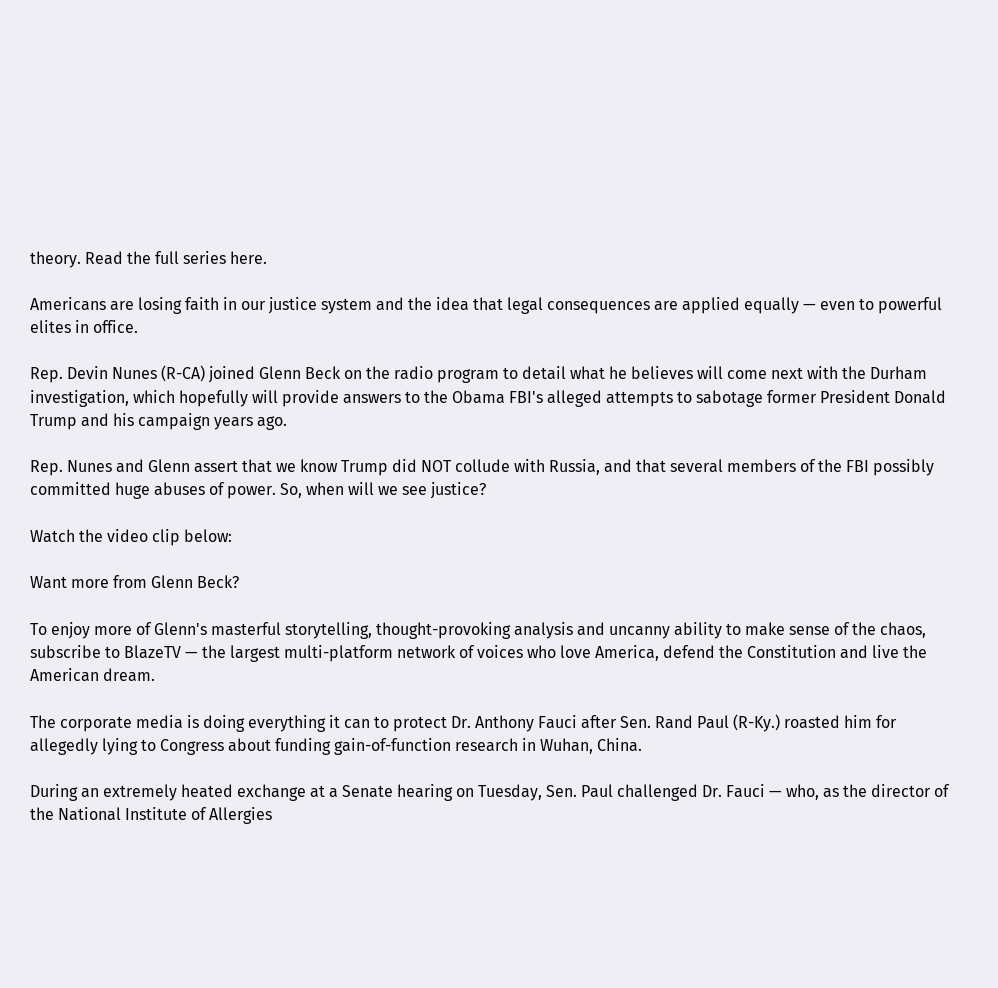theory. Read the full series here.

Americans are losing faith in our justice system and the idea that legal consequences are applied equally — even to powerful elites in office.

Rep. Devin Nunes (R-CA) joined Glenn Beck on the radio program to detail what he believes will come next with the Durham investigation, which hopefully will provide answers to the Obama FBI's alleged attempts to sabotage former President Donald Trump and his campaign years ago.

Rep. Nunes and Glenn assert that we know Trump did NOT collude with Russia, and that several members of the FBI possibly committed huge abuses of power. So, when will we see justice?

Watch the video clip below:

Want more from Glenn Beck?

To enjoy more of Glenn's masterful storytelling, thought-provoking analysis and uncanny ability to make sense of the chaos, subscribe to BlazeTV — the largest multi-platform network of voices who love America, defend the Constitution and live the American dream.

The corporate media is doing everything it can to protect Dr. Anthony Fauci after Sen. Rand Paul (R-Ky.) roasted him for allegedly lying to Congress about funding gain-of-function research in Wuhan, China.

During an extremely heated exchange at a Senate hearing on Tuesday, Sen. Paul challenged Dr. Fauci — who, as the director of the National Institute of Allergies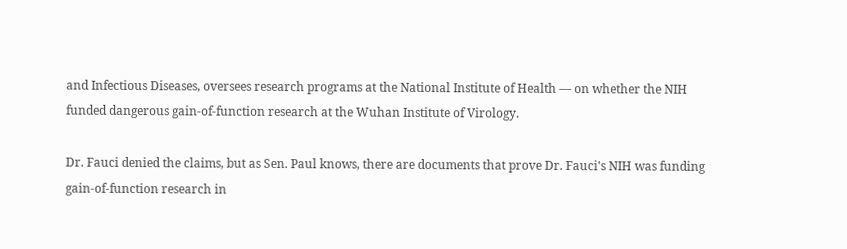and Infectious Diseases, oversees research programs at the National Institute of Health — on whether the NIH funded dangerous gain-of-function research at the Wuhan Institute of Virology.

Dr. Fauci denied the claims, but as Sen. Paul knows, there are documents that prove Dr. Fauci's NIH was funding gain-of-function research in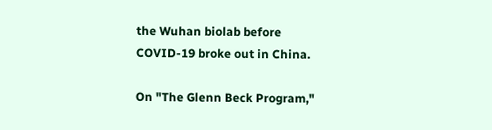the Wuhan biolab before COVID-19 broke out in China.

On "The Glenn Beck Program,"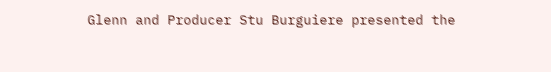Glenn and Producer Stu Burguiere presented the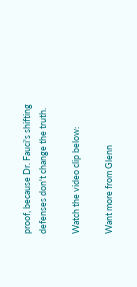proof, because Dr. Fauci's shifting defenses don't change the truth.

Watch the video clip below:

Want more from Glenn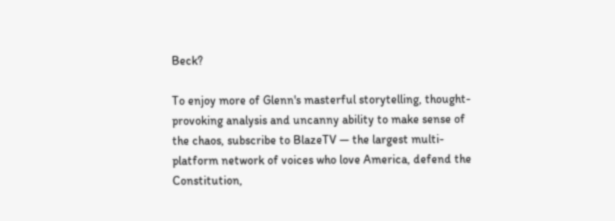Beck?

To enjoy more of Glenn's masterful storytelling, thought-provoking analysis and uncanny ability to make sense of the chaos, subscribe to BlazeTV — the largest multi-platform network of voices who love America, defend the Constitution,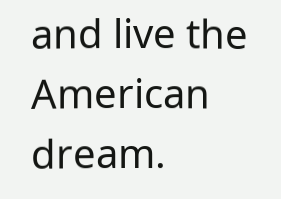and live the American dream.